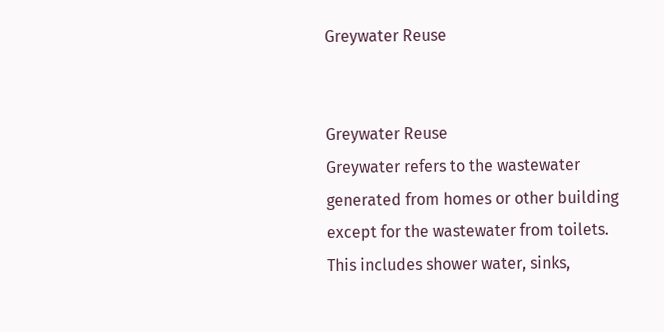Greywater Reuse


Greywater Reuse
Greywater refers to the wastewater generated from homes or other building except for the wastewater from toilets. This includes shower water, sinks,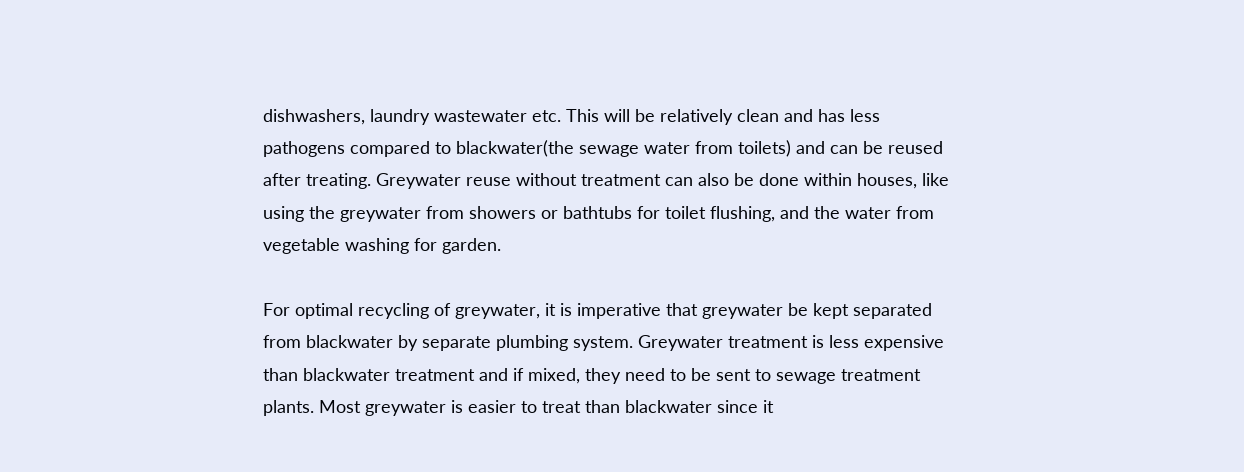dishwashers, laundry wastewater etc. This will be relatively clean and has less pathogens compared to blackwater(the sewage water from toilets) and can be reused after treating. Greywater reuse without treatment can also be done within houses, like using the greywater from showers or bathtubs for toilet flushing, and the water from vegetable washing for garden.

For optimal recycling of greywater, it is imperative that greywater be kept separated from blackwater by separate plumbing system. Greywater treatment is less expensive than blackwater treatment and if mixed, they need to be sent to sewage treatment plants. Most greywater is easier to treat than blackwater since it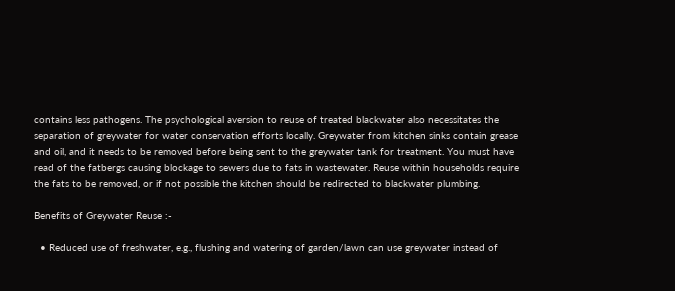contains less pathogens. The psychological aversion to reuse of treated blackwater also necessitates the separation of greywater for water conservation efforts locally. Greywater from kitchen sinks contain grease and oil, and it needs to be removed before being sent to the greywater tank for treatment. You must have read of the fatbergs causing blockage to sewers due to fats in wastewater. Reuse within households require the fats to be removed, or if not possible the kitchen should be redirected to blackwater plumbing.

Benefits of Greywater Reuse :-

  • Reduced use of freshwater, e.g., flushing and watering of garden/lawn can use greywater instead of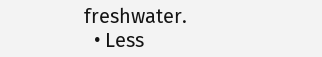freshwater.
  • Less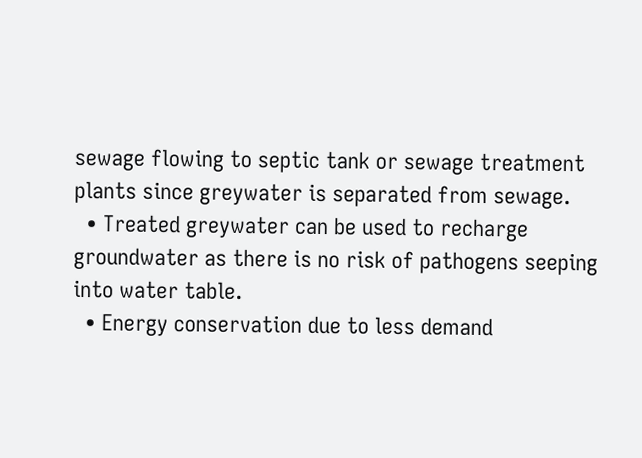sewage flowing to septic tank or sewage treatment plants since greywater is separated from sewage.
  • Treated greywater can be used to recharge groundwater as there is no risk of pathogens seeping into water table.
  • Energy conservation due to less demand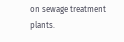on sewage treatment plants.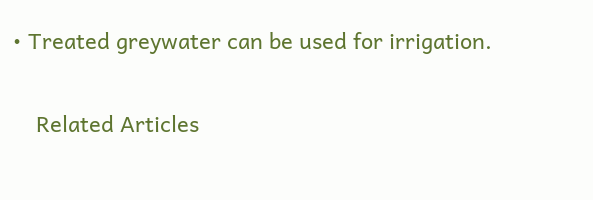• Treated greywater can be used for irrigation.

    Related Articles